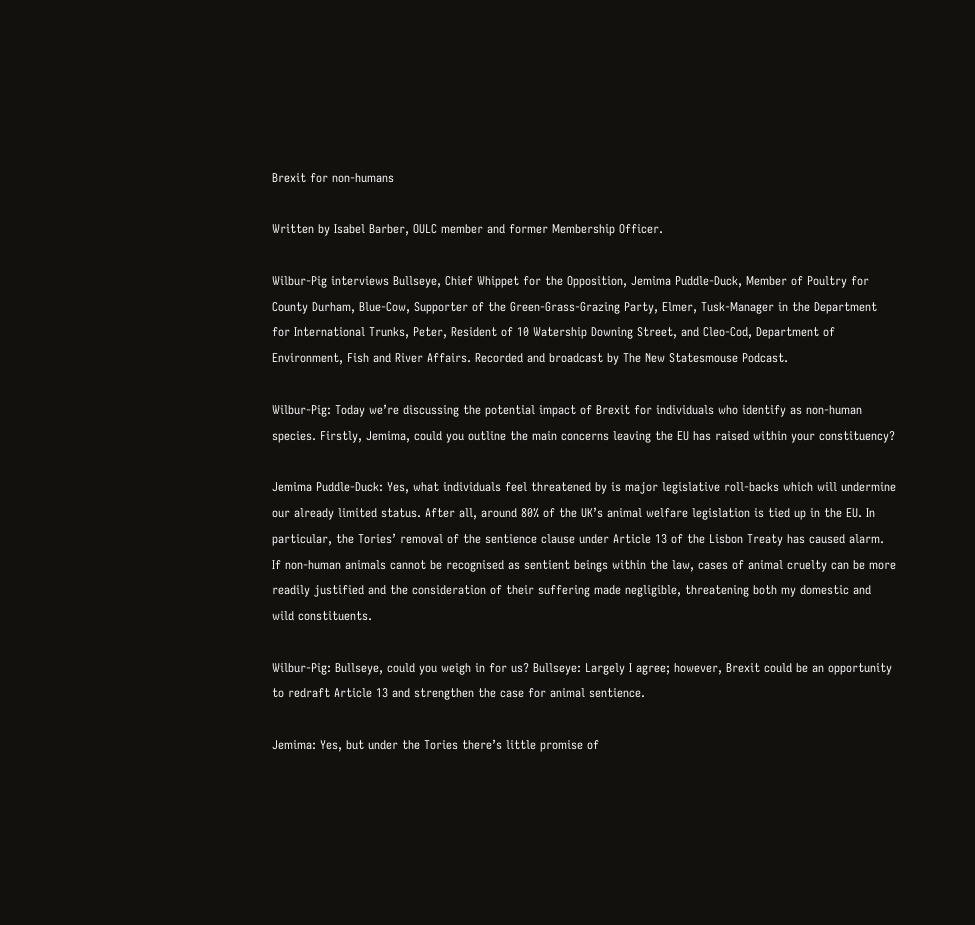Brexit for non-humans

Written by Isabel Barber, OULC member and former Membership Officer.

Wilbur-Pig interviews Bullseye, Chief Whippet for the Opposition, Jemima Puddle-Duck, Member of Poultry for County Durham, Blue-Cow, Supporter of the Green-Grass-Grazing Party, Elmer, Tusk-Manager in the Department for International Trunks, Peter, Resident of 10 Watership Downing Street, and Cleo-Cod, Department of Environment, Fish and River Affairs. Recorded and broadcast by The New Statesmouse Podcast.

Wilbur-Pig: Today we’re discussing the potential impact of Brexit for individuals who identify as non-human species. Firstly, Jemima, could you outline the main concerns leaving the EU has raised within your constituency?

Jemima Puddle-Duck: Yes, what individuals feel threatened by is major legislative roll-backs which will undermine our already limited status. After all, around 80% of the UK’s animal welfare legislation is tied up in the EU. In particular, the Tories’ removal of the sentience clause under Article 13 of the Lisbon Treaty has caused alarm. If non-human animals cannot be recognised as sentient beings within the law, cases of animal cruelty can be more readily justified and the consideration of their suffering made negligible, threatening both my domestic and wild constituents.

Wilbur-Pig: Bullseye, could you weigh in for us? Bullseye: Largely I agree; however, Brexit could be an opportunity to redraft Article 13 and strengthen the case for animal sentience.

Jemima: Yes, but under the Tories there’s little promise of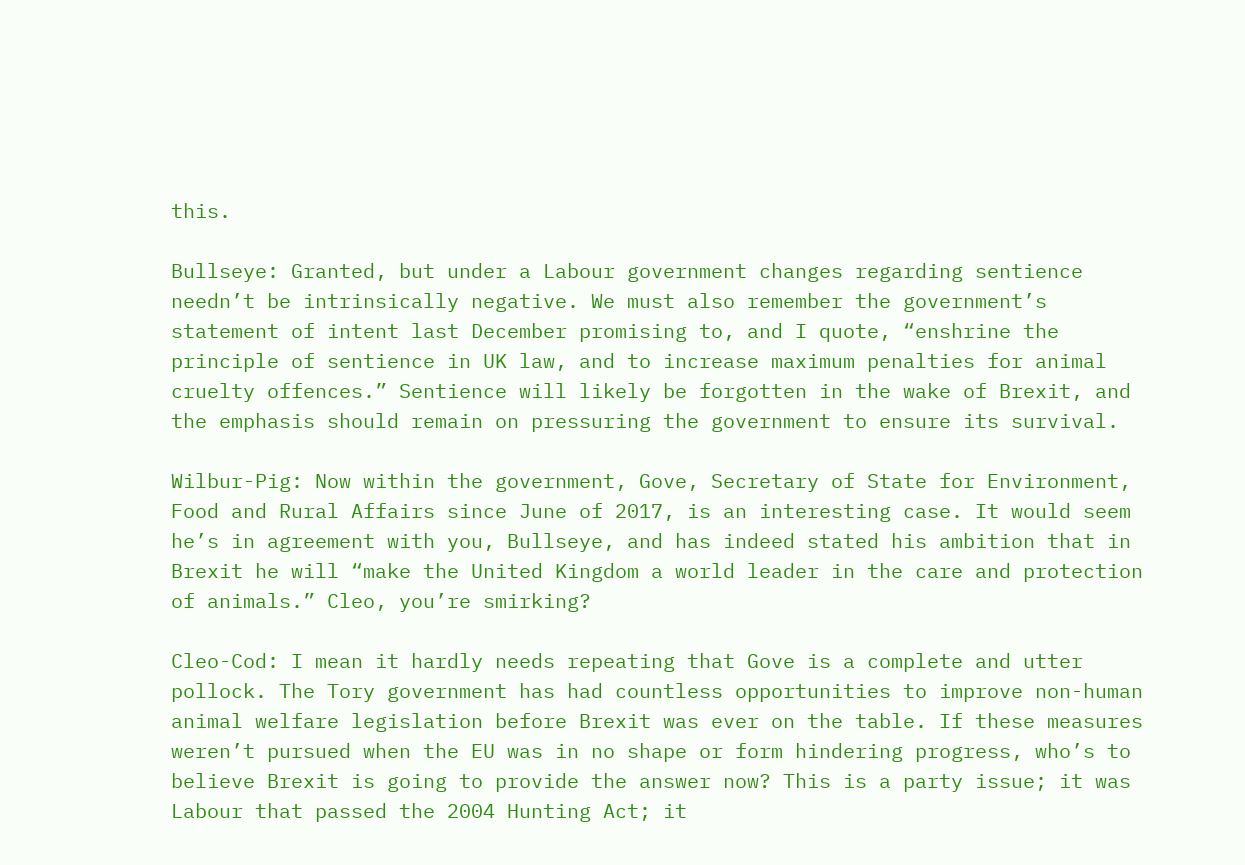this.

Bullseye: Granted, but under a Labour government changes regarding sentience needn’t be intrinsically negative. We must also remember the government’s statement of intent last December promising to, and I quote, “enshrine the principle of sentience in UK law, and to increase maximum penalties for animal cruelty offences.” Sentience will likely be forgotten in the wake of Brexit, and the emphasis should remain on pressuring the government to ensure its survival.

Wilbur-Pig: Now within the government, Gove, Secretary of State for Environment, Food and Rural Affairs since June of 2017, is an interesting case. It would seem he’s in agreement with you, Bullseye, and has indeed stated his ambition that in Brexit he will “make the United Kingdom a world leader in the care and protection of animals.” Cleo, you’re smirking?

Cleo-Cod: I mean it hardly needs repeating that Gove is a complete and utter pollock. The Tory government has had countless opportunities to improve non-human animal welfare legislation before Brexit was ever on the table. If these measures weren’t pursued when the EU was in no shape or form hindering progress, who’s to believe Brexit is going to provide the answer now? This is a party issue; it was Labour that passed the 2004 Hunting Act; it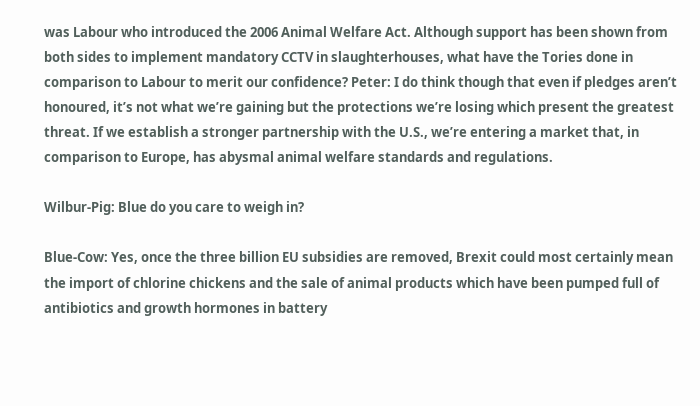was Labour who introduced the 2006 Animal Welfare Act. Although support has been shown from both sides to implement mandatory CCTV in slaughterhouses, what have the Tories done in comparison to Labour to merit our confidence? Peter: I do think though that even if pledges aren’t honoured, it’s not what we’re gaining but the protections we’re losing which present the greatest threat. If we establish a stronger partnership with the U.S., we’re entering a market that, in comparison to Europe, has abysmal animal welfare standards and regulations.

Wilbur-Pig: Blue do you care to weigh in?

Blue-Cow: Yes, once the three billion EU subsidies are removed, Brexit could most certainly mean the import of chlorine chickens and the sale of animal products which have been pumped full of antibiotics and growth hormones in battery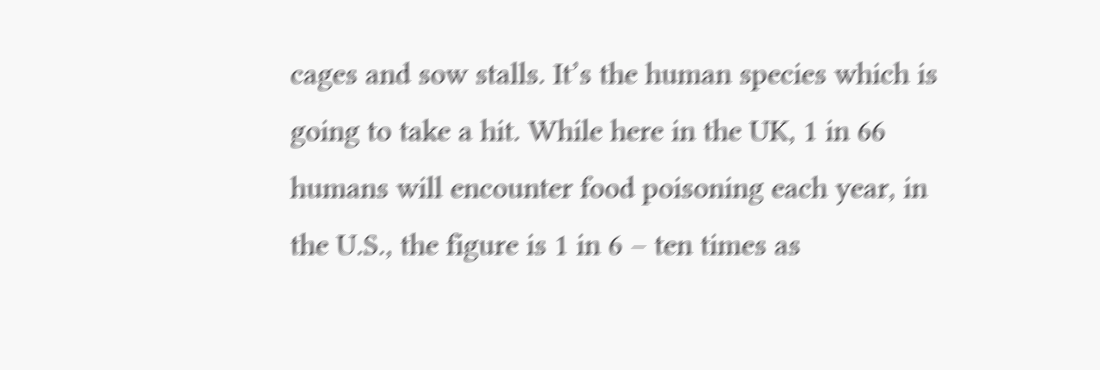cages and sow stalls. It’s the human species which is going to take a hit. While here in the UK, 1 in 66 humans will encounter food poisoning each year, in the U.S., the figure is 1 in 6 – ten times as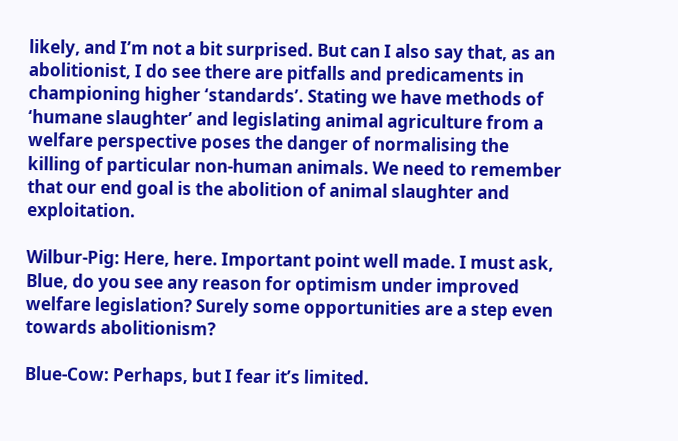likely, and I’m not a bit surprised. But can I also say that, as an abolitionist, I do see there are pitfalls and predicaments in championing higher ‘standards’. Stating we have methods of ‘humane slaughter’ and legislating animal agriculture from a welfare perspective poses the danger of normalising the killing of particular non-human animals. We need to remember that our end goal is the abolition of animal slaughter and exploitation.

Wilbur-Pig: Here, here. Important point well made. I must ask, Blue, do you see any reason for optimism under improved welfare legislation? Surely some opportunities are a step even towards abolitionism?

Blue-Cow: Perhaps, but I fear it’s limited.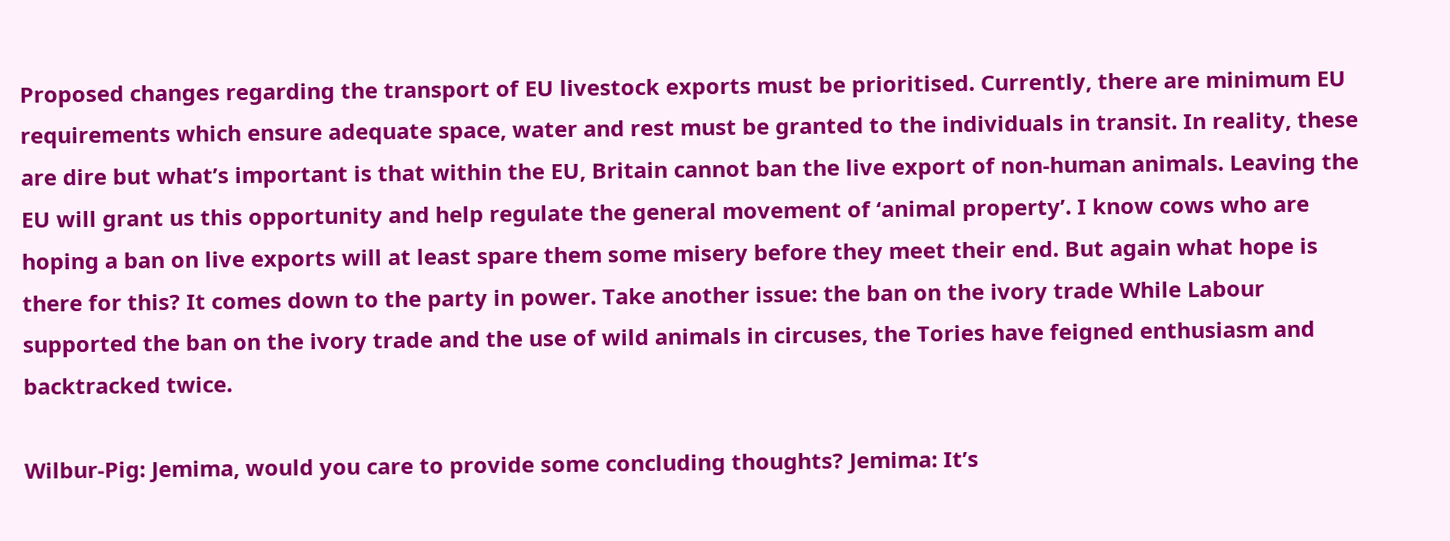Proposed changes regarding the transport of EU livestock exports must be prioritised. Currently, there are minimum EU requirements which ensure adequate space, water and rest must be granted to the individuals in transit. In reality, these are dire but what’s important is that within the EU, Britain cannot ban the live export of non-human animals. Leaving the EU will grant us this opportunity and help regulate the general movement of ‘animal property’. I know cows who are hoping a ban on live exports will at least spare them some misery before they meet their end. But again what hope is there for this? It comes down to the party in power. Take another issue: the ban on the ivory trade While Labour supported the ban on the ivory trade and the use of wild animals in circuses, the Tories have feigned enthusiasm and backtracked twice.

Wilbur-Pig: Jemima, would you care to provide some concluding thoughts? Jemima: It’s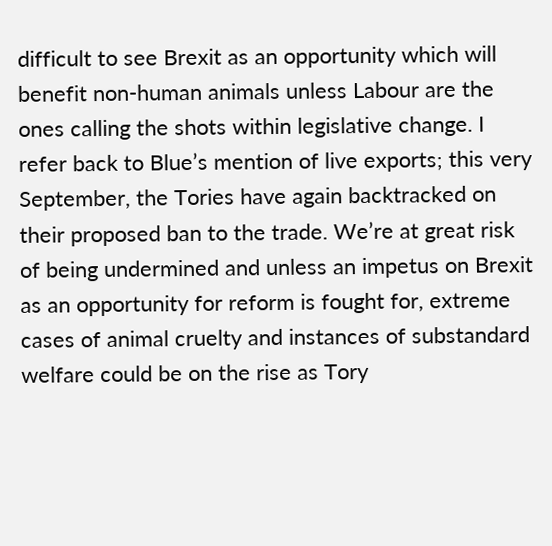difficult to see Brexit as an opportunity which will benefit non-human animals unless Labour are the ones calling the shots within legislative change. I refer back to Blue’s mention of live exports; this very September, the Tories have again backtracked on their proposed ban to the trade. We’re at great risk of being undermined and unless an impetus on Brexit as an opportunity for reform is fought for, extreme cases of animal cruelty and instances of substandard welfare could be on the rise as Tory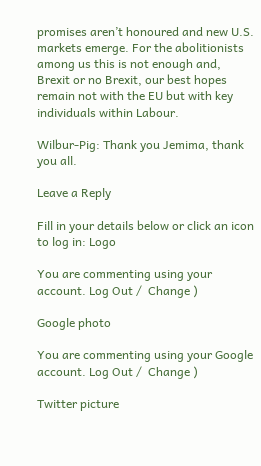promises aren’t honoured and new U.S. markets emerge. For the abolitionists among us this is not enough and, Brexit or no Brexit, our best hopes remain not with the EU but with key individuals within Labour.

Wilbur-Pig: Thank you Jemima, thank you all.

Leave a Reply

Fill in your details below or click an icon to log in: Logo

You are commenting using your account. Log Out /  Change )

Google photo

You are commenting using your Google account. Log Out /  Change )

Twitter picture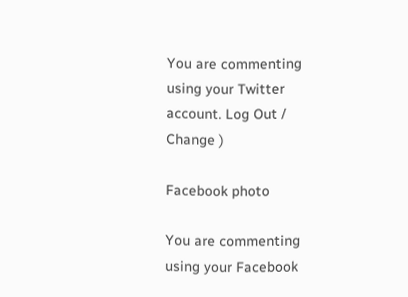You are commenting using your Twitter account. Log Out /  Change )

Facebook photo

You are commenting using your Facebook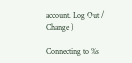account. Log Out /  Change )

Connecting to %s